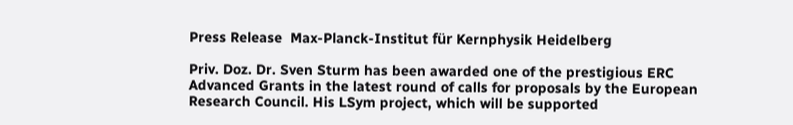Press Release  Max-Planck-Institut für Kernphysik Heidelberg

Priv. Doz. Dr. Sven Sturm has been awarded one of the prestigious ERC Advanced Grants in the latest round of calls for proposals by the European Research Council. His LSym project, which will be supported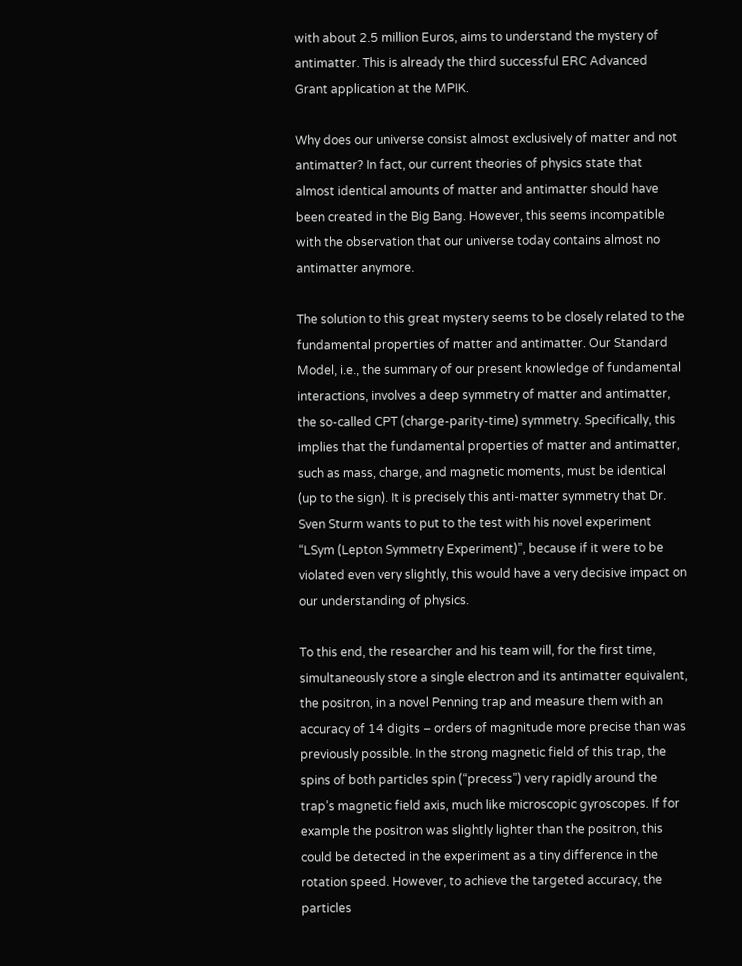with about 2.5 million Euros, aims to understand the mystery of antimatter. This is already the third successful ERC Advanced Grant application at the MPIK.

Why does our universe consist almost exclusively of matter and not antimatter? In fact, our current theories of physics state that almost identical amounts of matter and antimatter should have been created in the Big Bang. However, this seems incompatible with the observation that our universe today contains almost no antimatter anymore.

The solution to this great mystery seems to be closely related to the fundamental properties of matter and antimatter. Our Standard Model, i.e., the summary of our present knowledge of fundamental interactions, involves a deep symmetry of matter and antimatter, the so-called CPT (charge-parity-time) symmetry. Specifically, this implies that the fundamental properties of matter and antimatter, such as mass, charge, and magnetic moments, must be identical (up to the sign). It is precisely this anti-matter symmetry that Dr. Sven Sturm wants to put to the test with his novel experiment “LSym (Lepton Symmetry Experiment)”, because if it were to be violated even very slightly, this would have a very decisive impact on our understanding of physics.

To this end, the researcher and his team will, for the first time, simultaneously store a single electron and its antimatter equivalent, the positron, in a novel Penning trap and measure them with an accuracy of 14 digits – orders of magnitude more precise than was previously possible. In the strong magnetic field of this trap, the spins of both particles spin (“precess”) very rapidly around the trap’s magnetic field axis, much like microscopic gyroscopes. If for example the positron was slightly lighter than the positron, this could be detected in the experiment as a tiny difference in the rotation speed. However, to achieve the targeted accuracy, the particles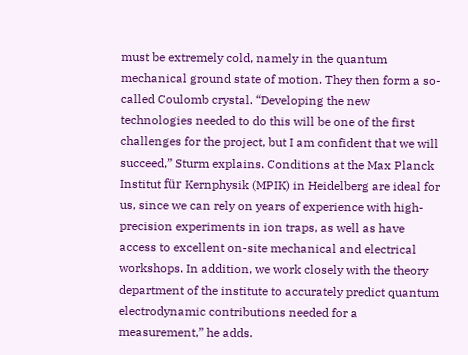must be extremely cold, namely in the quantum mechanical ground state of motion. They then form a so-called Coulomb crystal. “Developing the new technologies needed to do this will be one of the first challenges for the project, but I am confident that we will succeed,” Sturm explains. Conditions at the Max Planck Institut für Kernphysik (MPIK) in Heidelberg are ideal for us, since we can rely on years of experience with high-precision experiments in ion traps, as well as have access to excellent on-site mechanical and electrical workshops. In addition, we work closely with the theory department of the institute to accurately predict quantum electrodynamic contributions needed for a measurement,” he adds.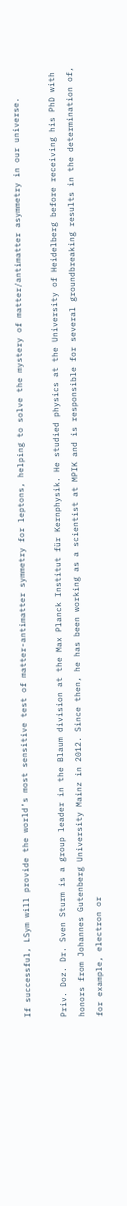If successful, LSym will provide the world’s most sensitive test of matter-antimatter symmetry for leptons, helping to solve the mystery of matter/antimatter asymmetry in our universe.

Priv. Doz. Dr. Sven Sturm is a group leader in the Blaum division at the Max Planck Institut für Kernphysik. He studied physics at the University of Heidelberg before receiving his PhD with honors from Johannes Gutenberg University Mainz in 2012. Since then, he has been working as a scientist at MPIK and is responsible for several groundbreaking results in the determination of, for example, electron or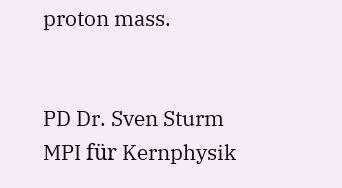proton mass.


PD Dr. Sven Sturm
MPI für Kernphysik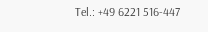Tel.: +49 6221 516-447